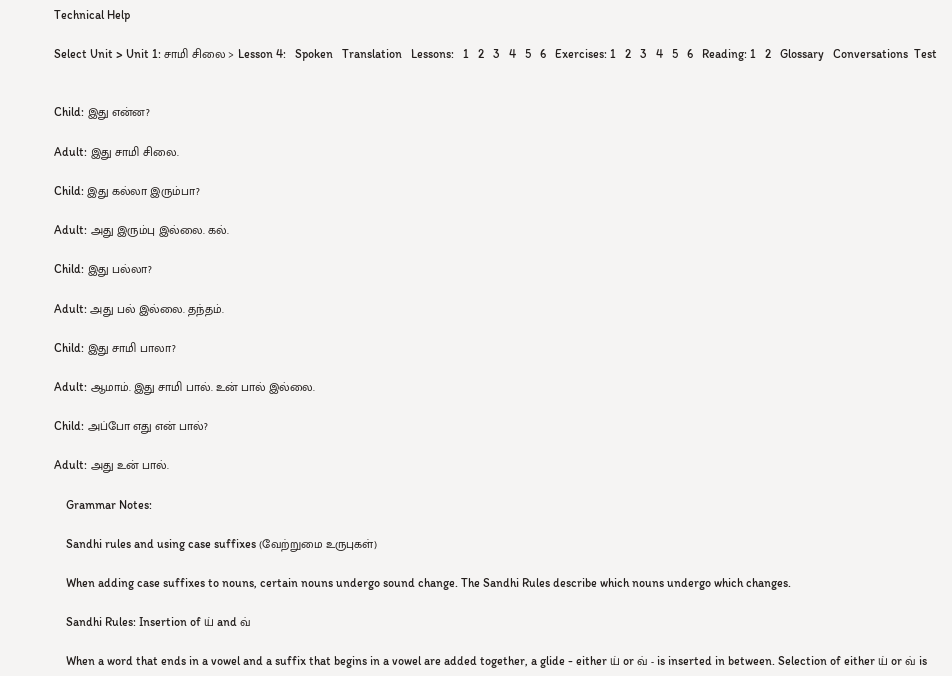Technical Help

Select Unit > Unit 1: சாமி சிலை > Lesson 4:   Spoken   Translation   Lessons:   1   2   3   4   5   6   Exercises: 1   2   3   4   5   6   Reading: 1   2   Glossary   Conversations  Test


Child: இது என்ன?

Adult: இது சாமி சிலை.

Child: இது கல்லா இரும்பா?

Adult: அது இரும்பு இல்லை. கல்.

Child: இது பல்லா?

Adult: அது பல் இல்லை. தந்தம்.

Child: இது சாமி பாலா?

Adult: ஆமாம். இது சாமி பால். உன் பால் இல்லை.

Child: அப்போ எது என் பால்?

Adult: அது உன் பால்.

    Grammar Notes:

    Sandhi rules and using case suffixes (வேற்றுமை உருபுகள்)

    When adding case suffixes to nouns, certain nouns undergo sound change. The Sandhi Rules describe which nouns undergo which changes.

    Sandhi Rules: Insertion of ய் and வ்

    When a word that ends in a vowel and a suffix that begins in a vowel are added together, a glide - either ய் or வ் - is inserted in between. Selection of either ய் or வ் is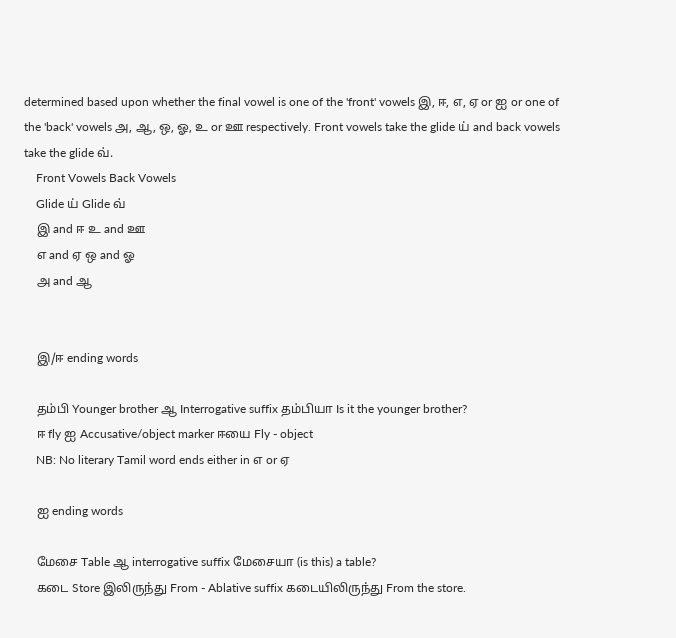determined based upon whether the final vowel is one of the 'front' vowels இ, ஈ, எ, ஏ or ஐ or one of the 'back' vowels அ, ஆ, ஒ, ஓ, உ or ஊ respectively. Front vowels take the glide ய் and back vowels take the glide வ்.
    Front Vowels Back Vowels
    Glide ய் Glide வ்
    இ and ஈ உ and ஊ
    எ and ஏ ஒ and ஓ
    அ and ஆ


    இ/ஈ ending words

    தம்பி Younger brother ஆ Interrogative suffix தம்பியா Is it the younger brother?
    ஈ fly ஐ Accusative/object marker ஈயை Fly - object
    NB: No literary Tamil word ends either in எ or ஏ

    ஐ ending words

    மேசை Table ஆ interrogative suffix மேசையா (is this) a table?
    கடை Store இலிருந்து From - Ablative suffix கடையிலிருந்து From the store.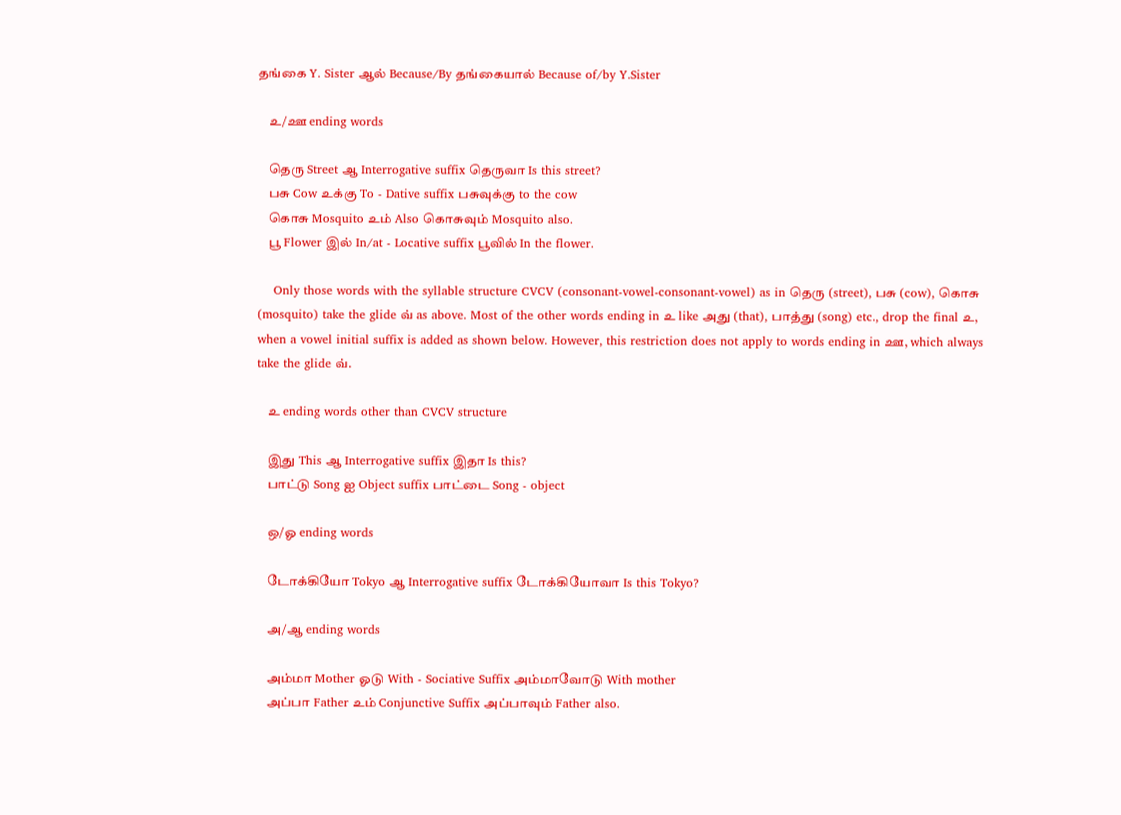தங்கை Y. Sister ஆல் Because/By தங்கையால் Because of/by Y.Sister

    உ/ஊ ending words

    தெரு Street ஆ Interrogative suffix தெருவா Is this street?
    பசு Cow உக்கு To - Dative suffix பசுவுக்கு to the cow
    கொசு Mosquito உம் Also கொசுவும் Mosquito also.
    பூ Flower இல் In/at - Locative suffix பூவில் In the flower.

    Only those words with the syllable structure CVCV (consonant-vowel-consonant-vowel) as in தெரு (street), பசு (cow), கொசு (mosquito) take the glide வ் as above. Most of the other words ending in உ like அது (that), பாத்து (song) etc., drop the final உ, when a vowel initial suffix is added as shown below. However, this restriction does not apply to words ending in ஊ, which always take the glide வ்.

    உ ending words other than CVCV structure

    இது This ஆ Interrogative suffix இதா Is this?
    பாட்டு Song ஐ Object suffix பாட்டை Song - object

    ஒ/ஓ ending words

    டோக்கியோ Tokyo ஆ Interrogative suffix டோக்கியோவா Is this Tokyo?

    அ/ஆ ending words

    அம்மா Mother ஓடு With - Sociative Suffix அம்மாவோடு With mother
    அப்பா Father உம் Conjunctive Suffix அப்பாவும் Father also.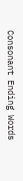Consonant Ending Words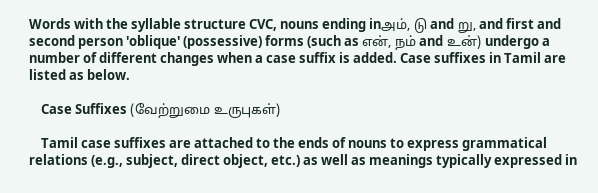Words with the syllable structure CVC, nouns ending inஅம், டு and று, and first and second person 'oblique' (possessive) forms (such as என், நம் and உன்) undergo a number of different changes when a case suffix is added. Case suffixes in Tamil are listed as below.

    Case Suffixes (வேற்றுமை உருபுகள்)

    Tamil case suffixes are attached to the ends of nouns to express grammatical relations (e.g., subject, direct object, etc.) as well as meanings typically expressed in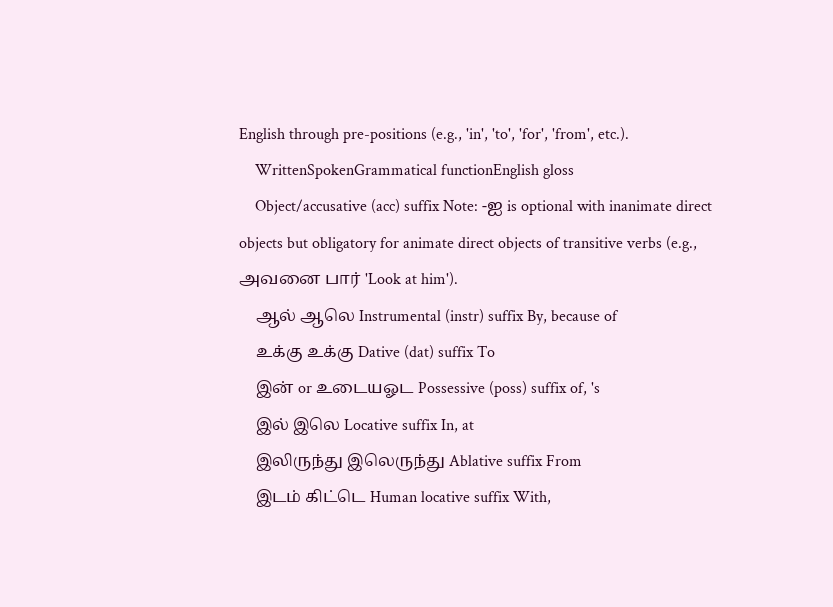English through pre-positions (e.g., 'in', 'to', 'for', 'from', etc.).
    WrittenSpokenGrammatical functionEnglish gloss
    Object/accusative (acc) suffix Note: -ஐ is optional with inanimate direct objects but obligatory for animate direct objects of transitive verbs (e.g., அவனை பார் 'Look at him').
    ஆல் ஆலெ Instrumental (instr) suffix By, because of
    உக்கு உக்கு Dative (dat) suffix To
    இன் or உடையஓட Possessive (poss) suffix of, 's
    இல் இலெ Locative suffix In, at
    இலிருந்து இலெருந்து Ablative suffix From
    இடம் கிட்டெ Human locative suffix With,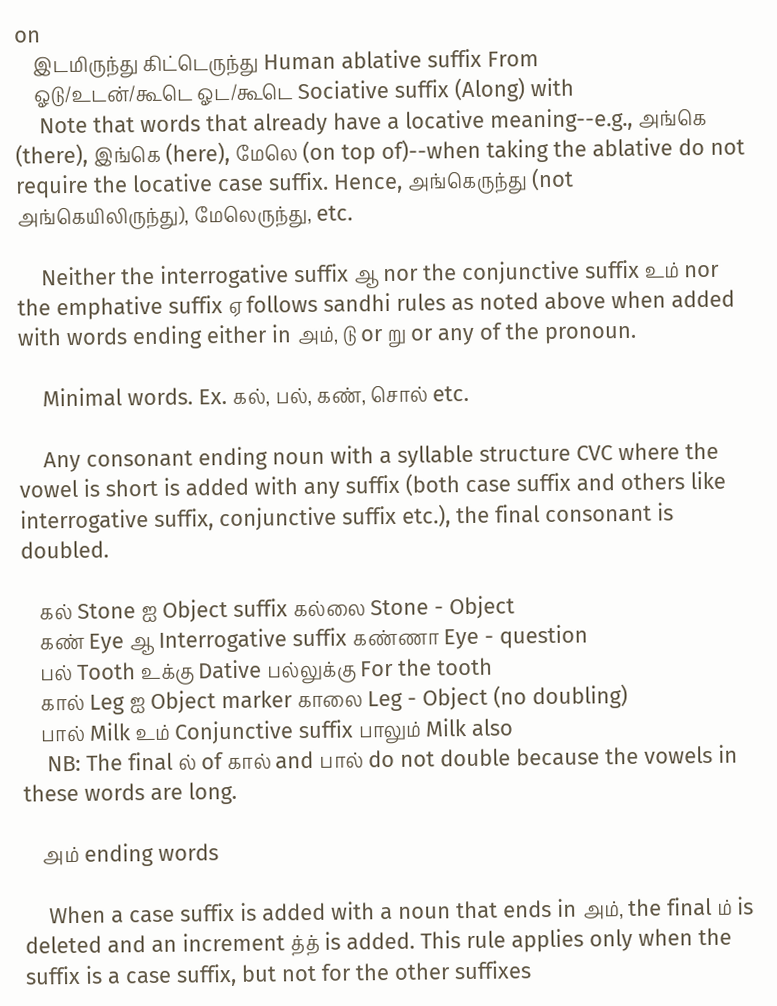on
    இடமிருந்து கிட்டெருந்து Human ablative suffix From
    ஓடு/உடன்/கூடெ ஓட/கூடெ Sociative suffix (Along) with
    Note that words that already have a locative meaning--e.g., அங்கெ (there), இங்கெ (here), மேலெ (on top of)--when taking the ablative do not require the locative case suffix. Hence, அங்கெருந்து (not அங்கெயிலிருந்து), மேலெருந்து, etc.

    Neither the interrogative suffix ஆ nor the conjunctive suffix உம் nor the emphative suffix ஏ follows sandhi rules as noted above when added with words ending either in அம், டு or று or any of the pronoun.

    Minimal words. Ex. கல், பல், கண், சொல் etc.

    Any consonant ending noun with a syllable structure CVC where the vowel is short is added with any suffix (both case suffix and others like interrogative suffix, conjunctive suffix etc.), the final consonant is doubled.

    கல் Stone ஐ Object suffix கல்லை Stone - Object
    கண் Eye ஆ Interrogative suffix கண்ணா Eye - question
    பல் Tooth உக்கு Dative பல்லுக்கு For the tooth
    கால் Leg ஐ Object marker காலை Leg - Object (no doubling)
    பால் Milk உம் Conjunctive suffix பாலும் Milk also
    NB: The final ல் of கால் and பால் do not double because the vowels in these words are long.

    அம் ending words

    When a case suffix is added with a noun that ends in அம், the final ம் is deleted and an increment த்த் is added. This rule applies only when the suffix is a case suffix, but not for the other suffixes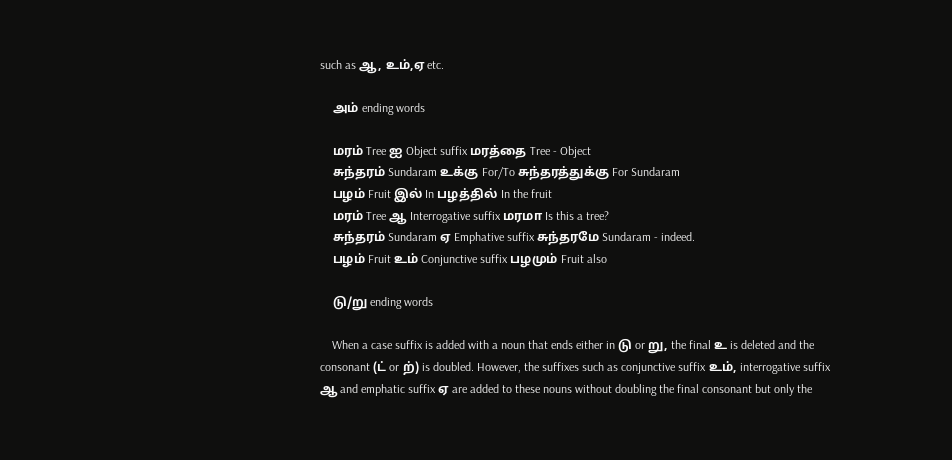such as ஆ, உம்,ஏ etc.

    அம் ending words

    மரம் Tree ஐ Object suffix மரத்தை Tree - Object
    சுந்தரம் Sundaram உக்கு For/To சுந்தரத்துக்கு For Sundaram
    பழம் Fruit இல் In பழத்தில் In the fruit
    மரம் Tree ஆ Interrogative suffix மரமா Is this a tree?
    சுந்தரம் Sundaram ஏ Emphative suffix சுந்தரமே Sundaram - indeed.
    பழம் Fruit உம் Conjunctive suffix பழமும் Fruit also

    டு/று ending words

    When a case suffix is added with a noun that ends either in டு or று, the final உ is deleted and the consonant (ட் or ற்) is doubled. However, the suffixes such as conjunctive suffix உம், interrogative suffix ஆ and emphatic suffix ஏ are added to these nouns without doubling the final consonant but only the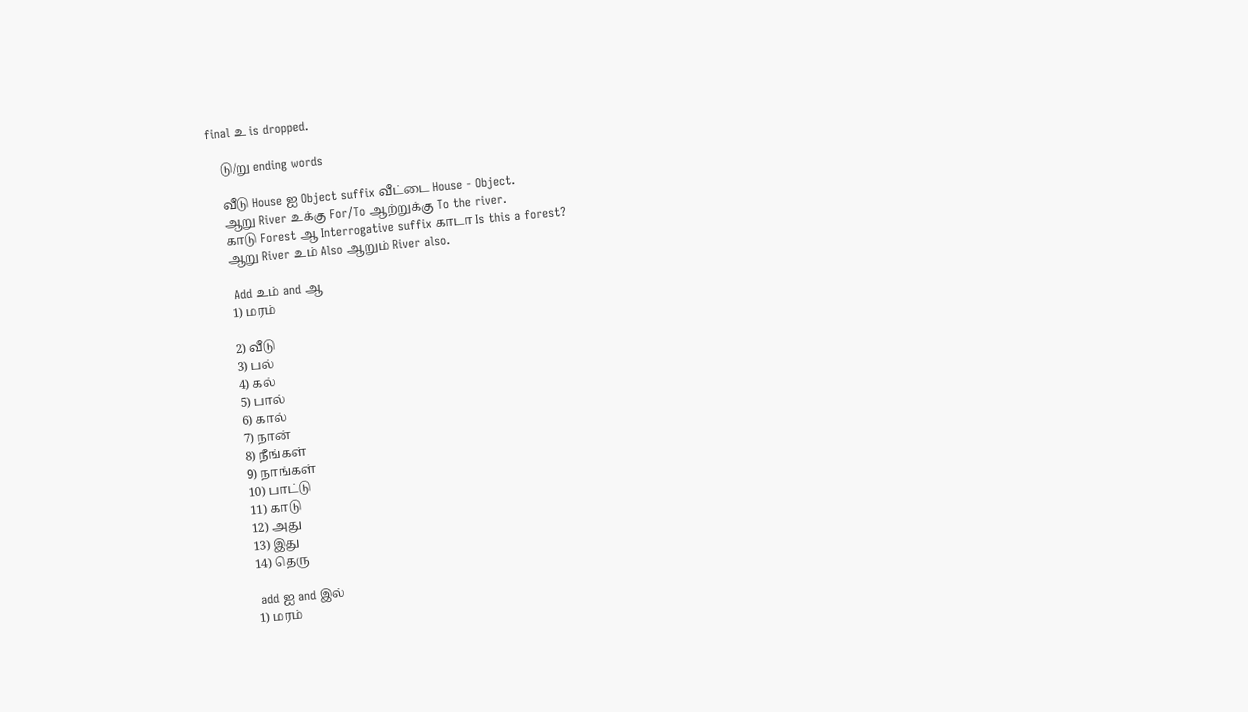final உ is dropped.

    டு/று ending words

    வீடு House ஐ Object suffix வீட்டை House - Object.
    ஆறு River உக்கு For/To ஆற்றுக்கு To the river.
    காடு Forest ஆ Interrogative suffix காடா Is this a forest?
    ஆறு River உம் Also ஆறும் River also.

    Add உம் and ஆ
    1) மரம்

    2) வீடு
    3) பல்
    4) கல்
    5) பால்
    6) கால்
    7) நான்
    8) நீங்கள்
    9) நாங்கள்
    10) பாட்டு
    11) காடு
    12) அது
    13) இது
    14) தெரு

    add ஐ and இல்
    1) மரம்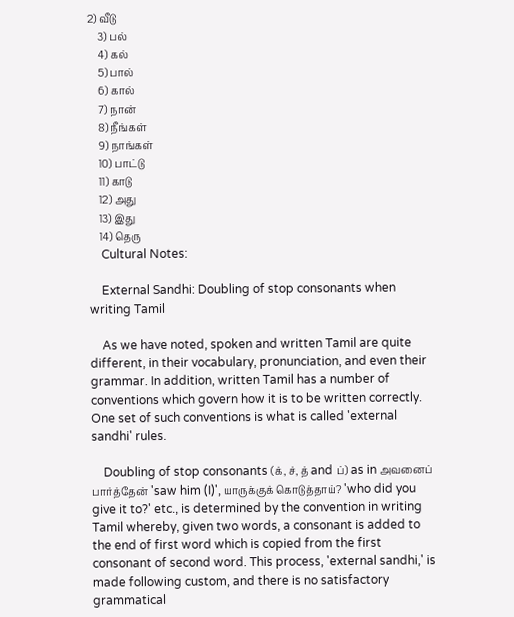2) வீடு
    3) பல்
    4) கல்
    5) பால்
    6) கால்
    7) நான்
    8) நீங்கள்
    9) நாங்கள்
    10) பாட்டு
    11) காடு
    12) அது
    13) இது
    14) தெரு
    Cultural Notes:

    External Sandhi: Doubling of stop consonants when writing Tamil

    As we have noted, spoken and written Tamil are quite different, in their vocabulary, pronunciation, and even their grammar. In addition, written Tamil has a number of conventions which govern how it is to be written correctly. One set of such conventions is what is called 'external sandhi' rules.

    Doubling of stop consonants (க், ச், த் and ப்) as in அவனைப் பார்த்தேன் 'saw him (I)', யாருக்குக் கொடுத்தாய்? 'who did you give it to?' etc., is determined by the convention in writing Tamil whereby, given two words, a consonant is added to the end of first word which is copied from the first consonant of second word. This process, 'external sandhi,' is made following custom, and there is no satisfactory grammatical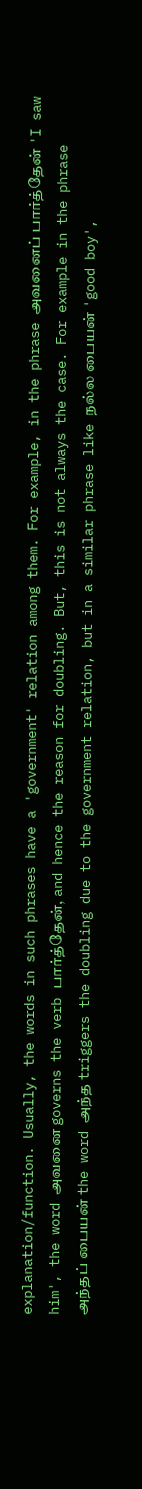explanation/function. Usually, the words in such phrases have a 'government' relation among them. For example, in the phrase அவனைப் பார்த்தேன் 'I saw him', the word அவனை governs the verb பார்த்தேன், and hence the reason for doubling. But, this is not always the case. For example in the phrase அந்தப் பையன் the word அந்த triggers the doubling due to the government relation, but in a similar phrase like நல்ல பையன் 'good boy',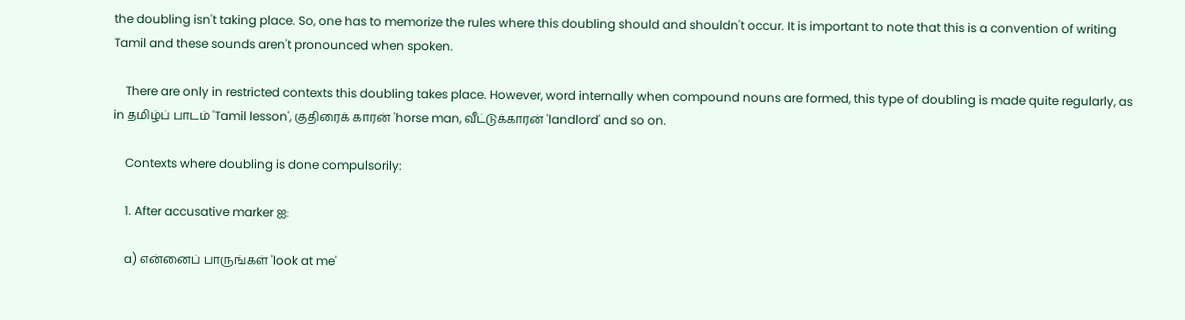the doubling isn't taking place. So, one has to memorize the rules where this doubling should and shouldn't occur. It is important to note that this is a convention of writing Tamil and these sounds aren't pronounced when spoken.

    There are only in restricted contexts this doubling takes place. However, word internally when compound nouns are formed, this type of doubling is made quite regularly, as in தமிழ்ப் பாடம் 'Tamil lesson', குதிரைக் காரன் 'horse man, வீட்டுக்காரன் 'landlord' and so on.

    Contexts where doubling is done compulsorily:

    1. After accusative marker ஐ:

    a) என்னைப் பாருங்கள் 'look at me'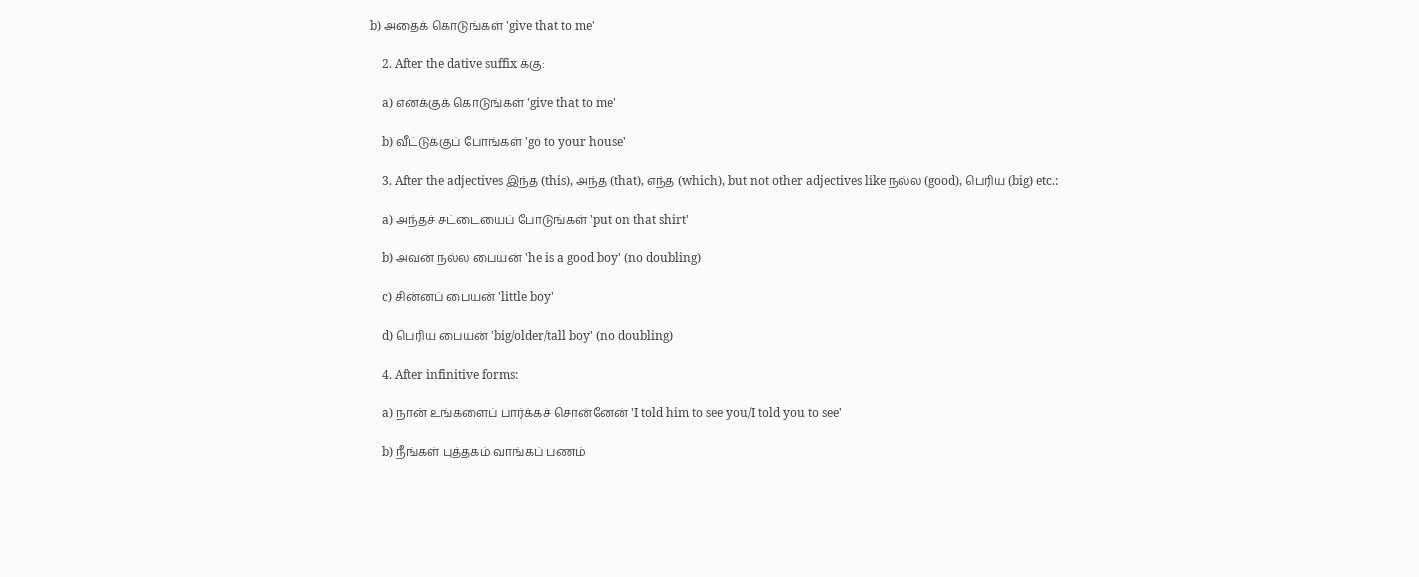b) அதைக் கொடுங்கள் 'give that to me'

    2. After the dative suffix க்கு:

    a) எனக்குக் கொடுங்கள் 'give that to me'

    b) வீட்டுக்குப் போங்கள் 'go to your house'

    3. After the adjectives இந்த (this), அந்த (that), எந்த (which), but not other adjectives like நல்ல (good), பெரிய (big) etc.:

    a) அந்தச் சட்டையைப் போடுங்கள் 'put on that shirt'

    b) அவன் நல்ல பையன் 'he is a good boy' (no doubling)

    c) சின்னப் பையன் 'little boy'

    d) பெரிய பையன் 'big/older/tall boy' (no doubling)

    4. After infinitive forms:

    a) நான் உங்களைப் பார்க்கச் சொன்னேன் 'I told him to see you/I told you to see'

    b) நீங்கள் புத்தகம் வாங்கப் பணம்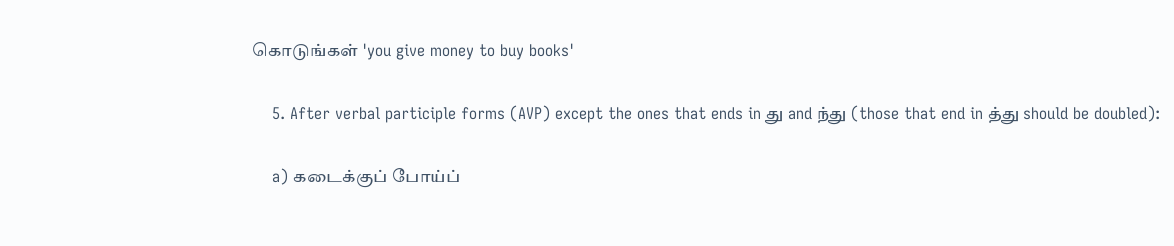கொடுங்கள் 'you give money to buy books'

    5. After verbal participle forms (AVP) except the ones that ends in து and ந்து (those that end in த்து should be doubled):

    a) கடைக்குப் போய்ப்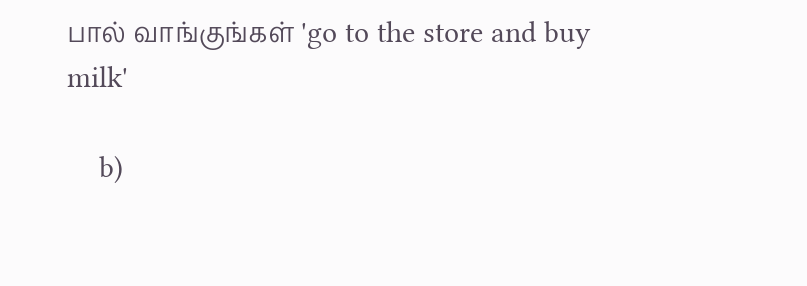பால் வாங்குங்கள் 'go to the store and buy milk'

    b)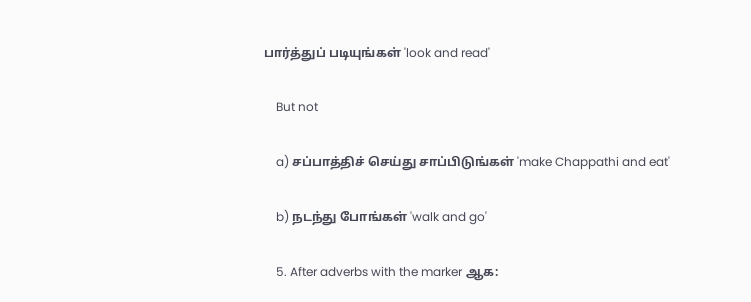பார்த்துப் படியுங்கள் 'look and read'

    But not

    a) சப்பாத்திச் செய்து சாப்பிடுங்கள் 'make Chappathi and eat'

    b) நடந்து போங்கள் 'walk and go'

    5. After adverbs with the marker ஆக: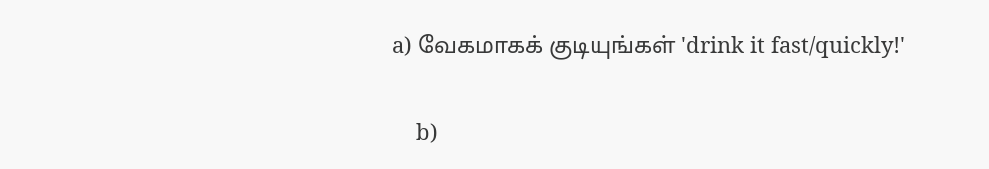a) வேகமாகக் குடியுங்கள் 'drink it fast/quickly!'

    b)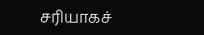சரியாகச்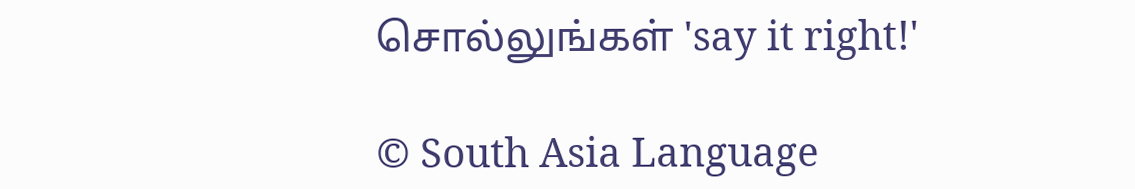சொல்லுங்கள் 'say it right!'

© South Asia Language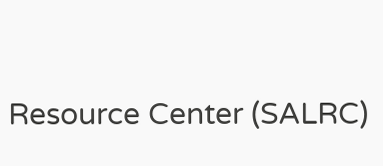Resource Center (SALRC)